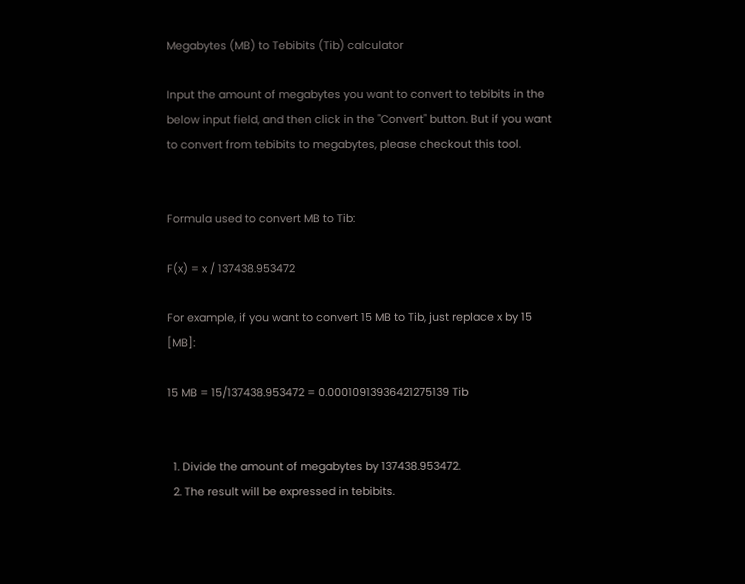Megabytes (MB) to Tebibits (Tib) calculator

Input the amount of megabytes you want to convert to tebibits in the below input field, and then click in the "Convert" button. But if you want to convert from tebibits to megabytes, please checkout this tool.


Formula used to convert MB to Tib:

F(x) = x / 137438.953472

For example, if you want to convert 15 MB to Tib, just replace x by 15 [MB]:

15 MB = 15/137438.953472 = 0.00010913936421275139 Tib


  1. Divide the amount of megabytes by 137438.953472.
  2. The result will be expressed in tebibits.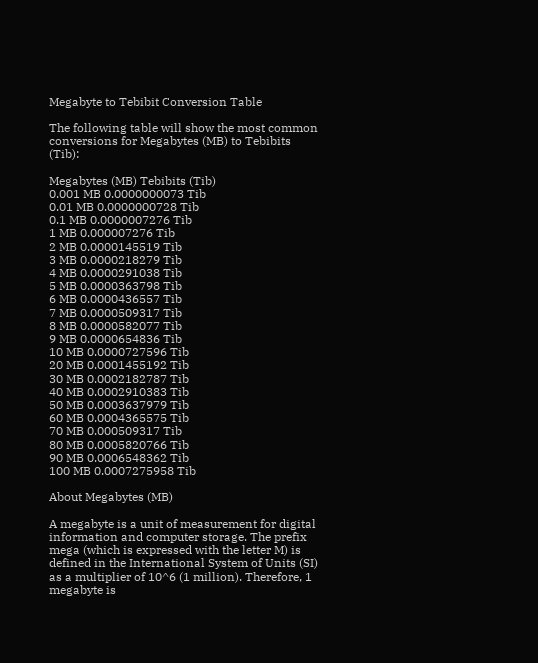Megabyte to Tebibit Conversion Table

The following table will show the most common conversions for Megabytes (MB) to Tebibits (Tib):

Megabytes (MB) Tebibits (Tib)
0.001 MB 0.0000000073 Tib
0.01 MB 0.0000000728 Tib
0.1 MB 0.0000007276 Tib
1 MB 0.000007276 Tib
2 MB 0.0000145519 Tib
3 MB 0.0000218279 Tib
4 MB 0.0000291038 Tib
5 MB 0.0000363798 Tib
6 MB 0.0000436557 Tib
7 MB 0.0000509317 Tib
8 MB 0.0000582077 Tib
9 MB 0.0000654836 Tib
10 MB 0.0000727596 Tib
20 MB 0.0001455192 Tib
30 MB 0.0002182787 Tib
40 MB 0.0002910383 Tib
50 MB 0.0003637979 Tib
60 MB 0.0004365575 Tib
70 MB 0.000509317 Tib
80 MB 0.0005820766 Tib
90 MB 0.0006548362 Tib
100 MB 0.0007275958 Tib

About Megabytes (MB)

A megabyte is a unit of measurement for digital information and computer storage. The prefix mega (which is expressed with the letter M) is defined in the International System of Units (SI) as a multiplier of 10^6 (1 million). Therefore, 1 megabyte is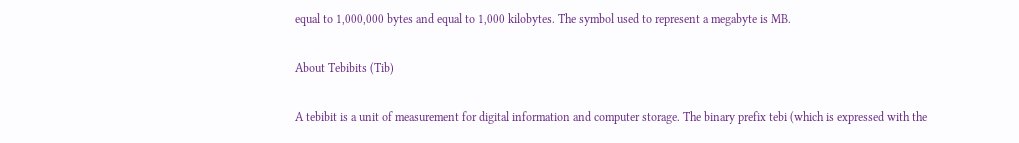equal to 1,000,000 bytes and equal to 1,000 kilobytes. The symbol used to represent a megabyte is MB.

About Tebibits (Tib)

A tebibit is a unit of measurement for digital information and computer storage. The binary prefix tebi (which is expressed with the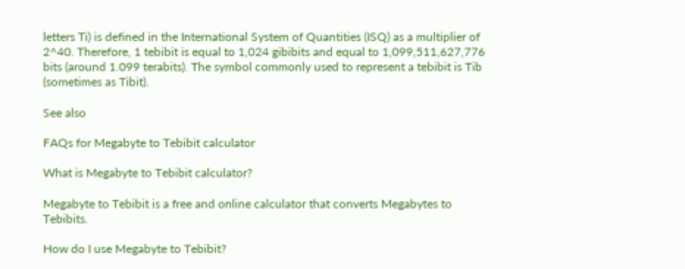letters Ti) is defined in the International System of Quantities (ISQ) as a multiplier of 2^40. Therefore, 1 tebibit is equal to 1,024 gibibits and equal to 1,099,511,627,776 bits (around 1.099 terabits). The symbol commonly used to represent a tebibit is Tib (sometimes as Tibit).

See also

FAQs for Megabyte to Tebibit calculator

What is Megabyte to Tebibit calculator?

Megabyte to Tebibit is a free and online calculator that converts Megabytes to Tebibits.

How do I use Megabyte to Tebibit?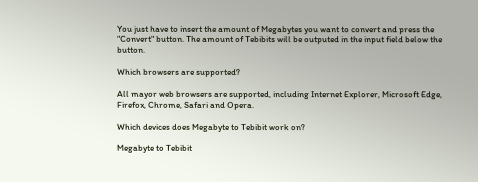You just have to insert the amount of Megabytes you want to convert and press the "Convert" button. The amount of Tebibits will be outputed in the input field below the button.

Which browsers are supported?

All mayor web browsers are supported, including Internet Explorer, Microsoft Edge, Firefox, Chrome, Safari and Opera.

Which devices does Megabyte to Tebibit work on?

Megabyte to Tebibit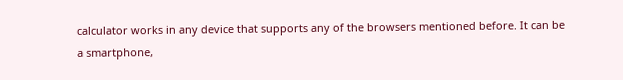calculator works in any device that supports any of the browsers mentioned before. It can be a smartphone,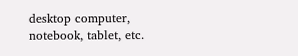desktop computer, notebook, tablet, etc.